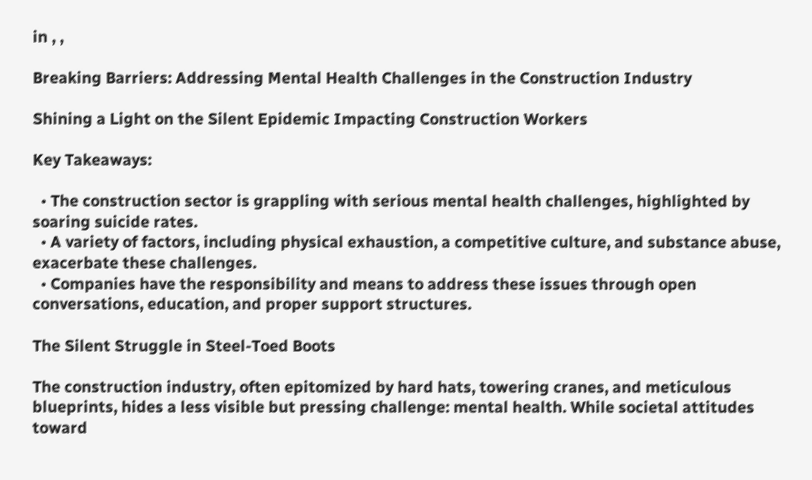in , ,

Breaking Barriers: Addressing Mental Health Challenges in the Construction Industry

Shining a Light on the Silent Epidemic Impacting Construction Workers

Key Takeaways:

  • The construction sector is grappling with serious mental health challenges, highlighted by soaring suicide rates.
  • A variety of factors, including physical exhaustion, a competitive culture, and substance abuse, exacerbate these challenges.
  • Companies have the responsibility and means to address these issues through open conversations, education, and proper support structures.

The Silent Struggle in Steel-Toed Boots

The construction industry, often epitomized by hard hats, towering cranes, and meticulous blueprints, hides a less visible but pressing challenge: mental health. While societal attitudes toward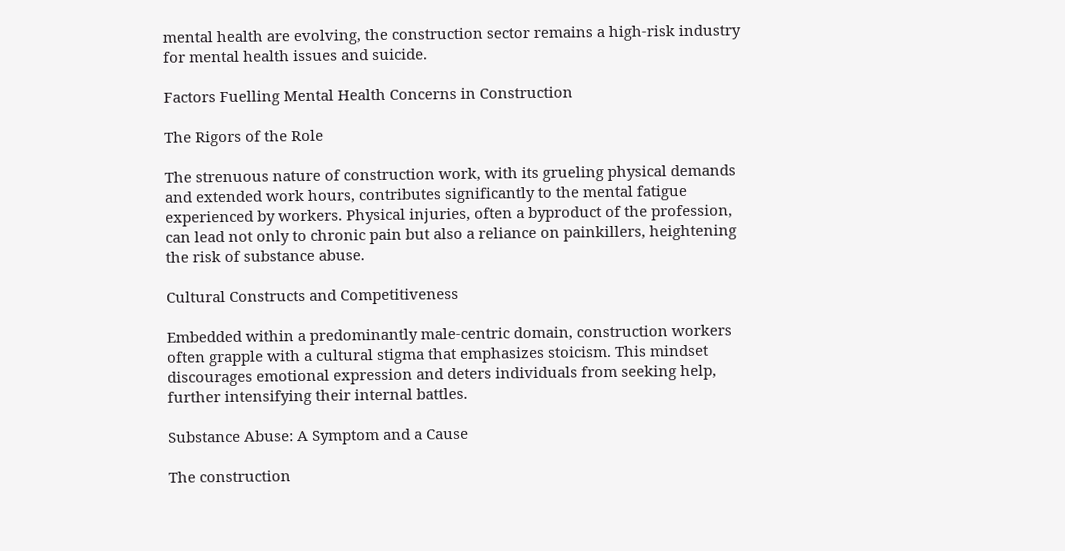mental health are evolving, the construction sector remains a high-risk industry for mental health issues and suicide.

Factors Fuelling Mental Health Concerns in Construction

The Rigors of the Role

The strenuous nature of construction work, with its grueling physical demands and extended work hours, contributes significantly to the mental fatigue experienced by workers. Physical injuries, often a byproduct of the profession, can lead not only to chronic pain but also a reliance on painkillers, heightening the risk of substance abuse.

Cultural Constructs and Competitiveness

Embedded within a predominantly male-centric domain, construction workers often grapple with a cultural stigma that emphasizes stoicism. This mindset discourages emotional expression and deters individuals from seeking help, further intensifying their internal battles.

Substance Abuse: A Symptom and a Cause

The construction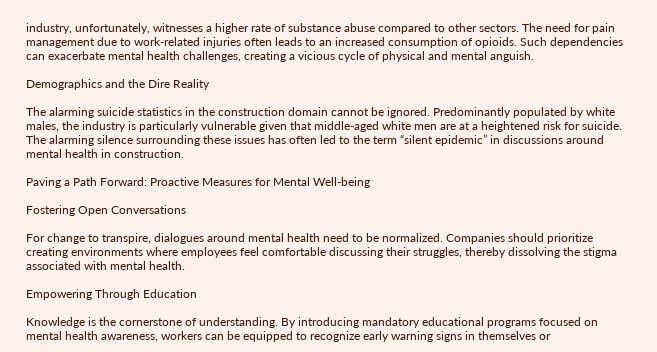industry, unfortunately, witnesses a higher rate of substance abuse compared to other sectors. The need for pain management due to work-related injuries often leads to an increased consumption of opioids. Such dependencies can exacerbate mental health challenges, creating a vicious cycle of physical and mental anguish.

Demographics and the Dire Reality

The alarming suicide statistics in the construction domain cannot be ignored. Predominantly populated by white males, the industry is particularly vulnerable given that middle-aged white men are at a heightened risk for suicide. The alarming silence surrounding these issues has often led to the term “silent epidemic” in discussions around mental health in construction.

Paving a Path Forward: Proactive Measures for Mental Well-being

Fostering Open Conversations

For change to transpire, dialogues around mental health need to be normalized. Companies should prioritize creating environments where employees feel comfortable discussing their struggles, thereby dissolving the stigma associated with mental health.

Empowering Through Education

Knowledge is the cornerstone of understanding. By introducing mandatory educational programs focused on mental health awareness, workers can be equipped to recognize early warning signs in themselves or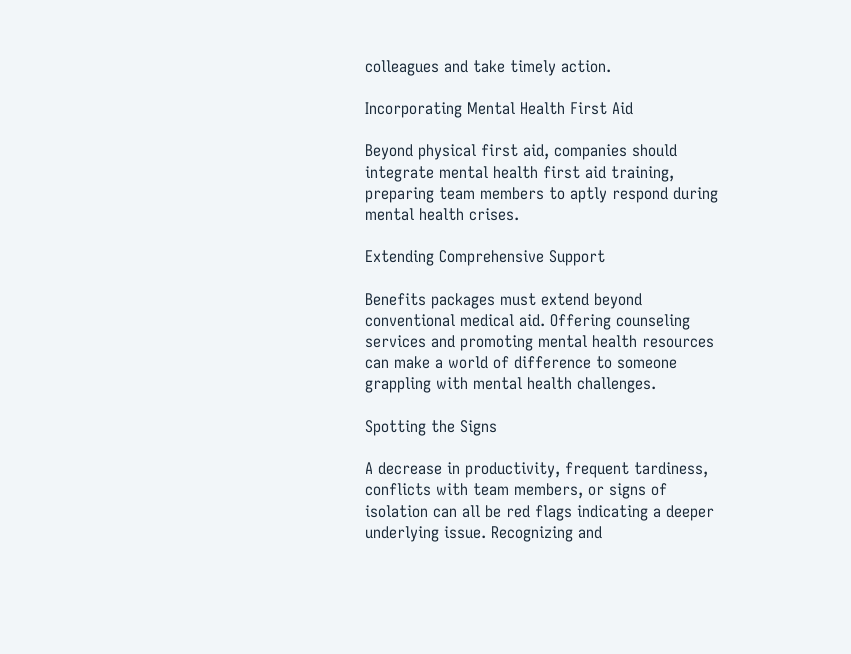colleagues and take timely action.

Incorporating Mental Health First Aid

Beyond physical first aid, companies should integrate mental health first aid training, preparing team members to aptly respond during mental health crises.

Extending Comprehensive Support

Benefits packages must extend beyond conventional medical aid. Offering counseling services and promoting mental health resources can make a world of difference to someone grappling with mental health challenges.

Spotting the Signs

A decrease in productivity, frequent tardiness, conflicts with team members, or signs of isolation can all be red flags indicating a deeper underlying issue. Recognizing and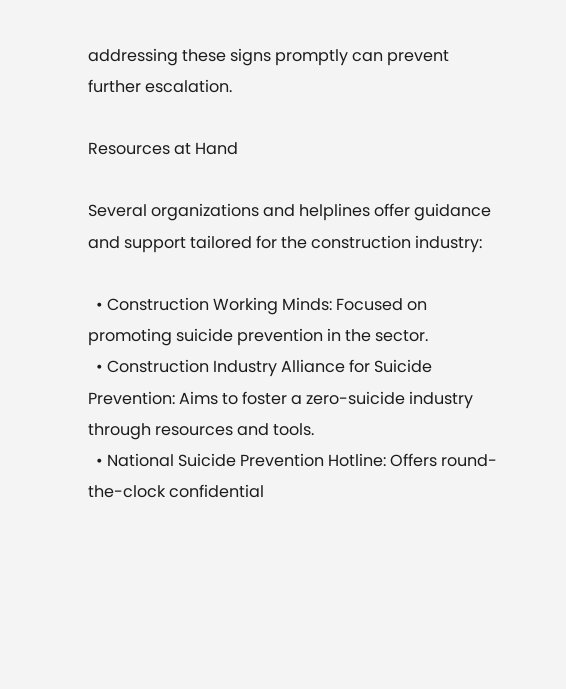addressing these signs promptly can prevent further escalation.

Resources at Hand

Several organizations and helplines offer guidance and support tailored for the construction industry:

  • Construction Working Minds: Focused on promoting suicide prevention in the sector.
  • Construction Industry Alliance for Suicide Prevention: Aims to foster a zero-suicide industry through resources and tools.
  • National Suicide Prevention Hotline: Offers round-the-clock confidential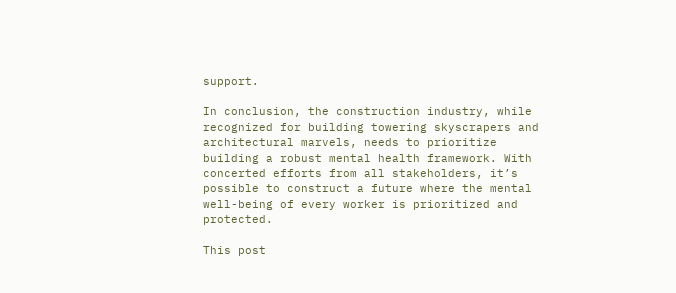support.

In conclusion, the construction industry, while recognized for building towering skyscrapers and architectural marvels, needs to prioritize building a robust mental health framework. With concerted efforts from all stakeholders, it’s possible to construct a future where the mental well-being of every worker is prioritized and protected.

This post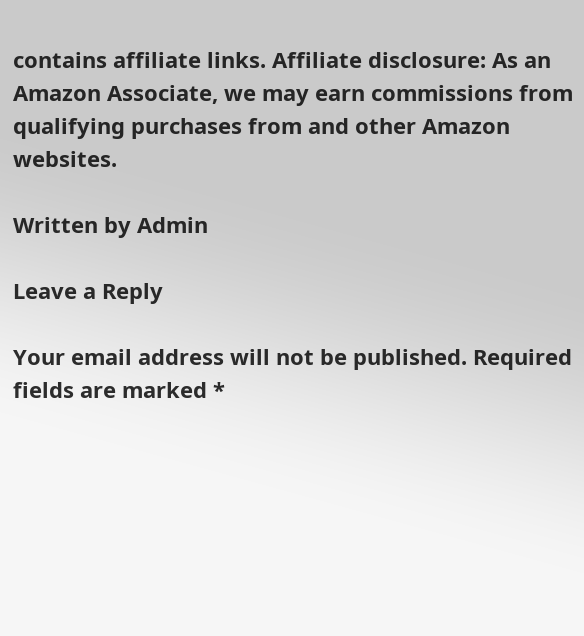contains affiliate links. Affiliate disclosure: As an Amazon Associate, we may earn commissions from qualifying purchases from and other Amazon websites.

Written by Admin

Leave a Reply

Your email address will not be published. Required fields are marked *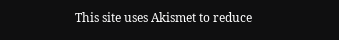This site uses Akismet to reduce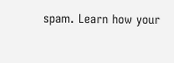spam. Learn how your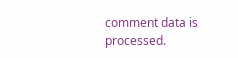comment data is processed.